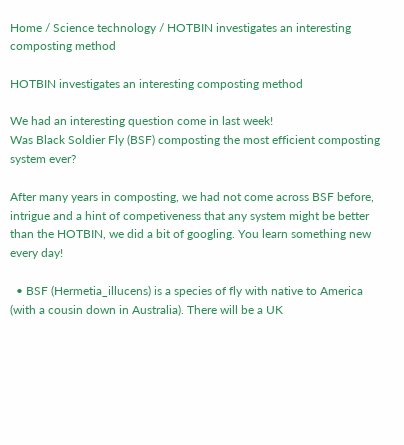Home / Science technology / HOTBIN investigates an interesting composting method

HOTBIN investigates an interesting composting method

We had an interesting question come in last week!
Was Black Soldier Fly (BSF) composting the most efficient composting system ever?

After many years in composting, we had not come across BSF before, intrigue and a hint of competiveness that any system might be better than the HOTBIN, we did a bit of googling. You learn something new every day!

  • BSF (Hermetia_illucens) is a species of fly with native to America (with a cousin down in Australia). There will be a UK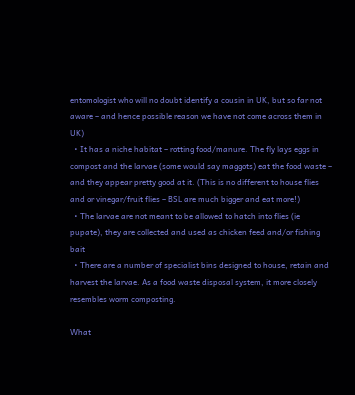entomologist who will no doubt identify a cousin in UK, but so far not aware – and hence possible reason we have not come across them in UK)
  • It has a niche habitat – rotting food/manure. The fly lays eggs in compost and the larvae (some would say maggots) eat the food waste – and they appear pretty good at it. (This is no different to house flies and or vinegar/fruit flies – BSL are much bigger and eat more!)
  • The larvae are not meant to be allowed to hatch into flies (ie pupate), they are collected and used as chicken feed and/or fishing bait
  • There are a number of specialist bins designed to house, retain and harvest the larvae. As a food waste disposal system, it more closely resembles worm composting.

What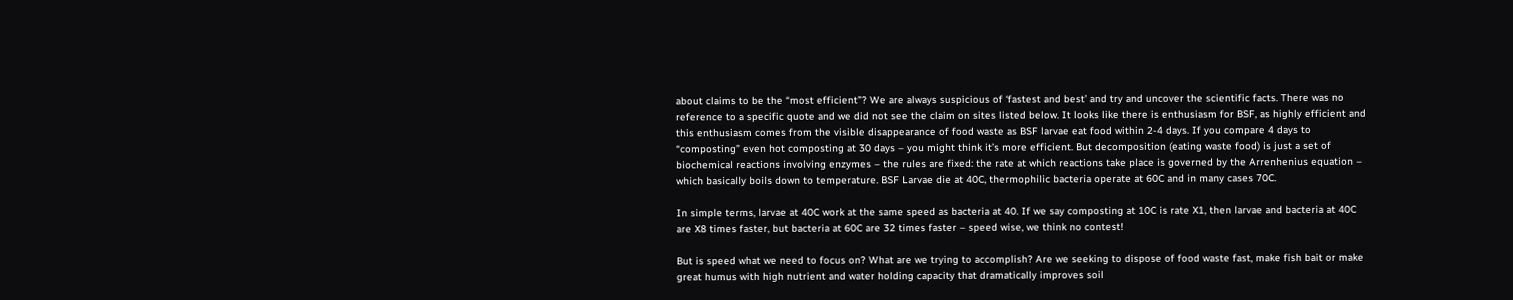about claims to be the “most efficient”? We are always suspicious of ‘fastest and best’ and try and uncover the scientific facts. There was no reference to a specific quote and we did not see the claim on sites listed below. It looks like there is enthusiasm for BSF, as highly efficient and this enthusiasm comes from the visible disappearance of food waste as BSF larvae eat food within 2-4 days. If you compare 4 days to “composting” even hot composting at 30 days – you might think it’s more efficient. But decomposition (eating waste food) is just a set of biochemical reactions involving enzymes – the rules are fixed: the rate at which reactions take place is governed by the Arrenhenius equation – which basically boils down to temperature. BSF Larvae die at 40C, thermophilic bacteria operate at 60C and in many cases 70C.

In simple terms, larvae at 40C work at the same speed as bacteria at 40. If we say composting at 10C is rate X1, then larvae and bacteria at 40C are X8 times faster, but bacteria at 60C are 32 times faster – speed wise, we think no contest!

But is speed what we need to focus on? What are we trying to accomplish? Are we seeking to dispose of food waste fast, make fish bait or make great humus with high nutrient and water holding capacity that dramatically improves soil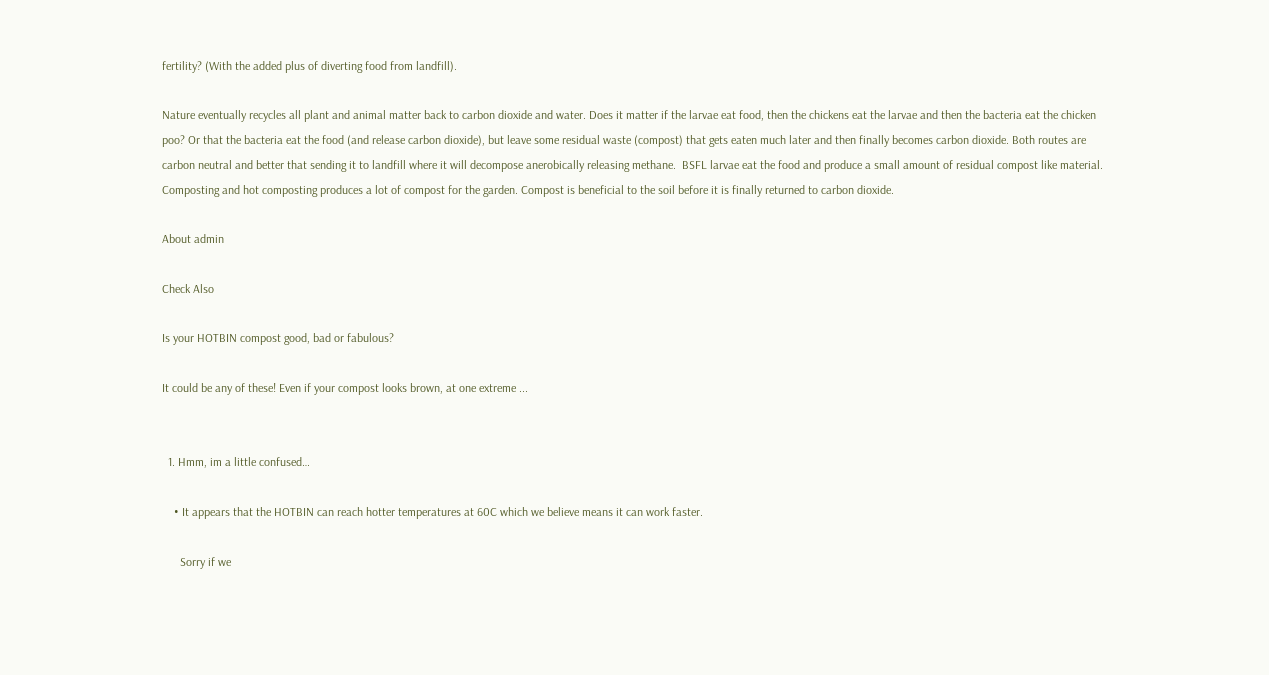fertility? (With the added plus of diverting food from landfill).

Nature eventually recycles all plant and animal matter back to carbon dioxide and water. Does it matter if the larvae eat food, then the chickens eat the larvae and then the bacteria eat the chicken poo? Or that the bacteria eat the food (and release carbon dioxide), but leave some residual waste (compost) that gets eaten much later and then finally becomes carbon dioxide. Both routes are carbon neutral and better that sending it to landfill where it will decompose anerobically releasing methane.  BSFL larvae eat the food and produce a small amount of residual compost like material. Composting and hot composting produces a lot of compost for the garden. Compost is beneficial to the soil before it is finally returned to carbon dioxide.

About admin

Check Also

Is your HOTBIN compost good, bad or fabulous?

It could be any of these! Even if your compost looks brown, at one extreme ...


  1. Hmm, im a little confused…

    • It appears that the HOTBIN can reach hotter temperatures at 60C which we believe means it can work faster.

      Sorry if we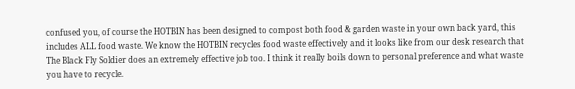confused you, of course the HOTBIN has been designed to compost both food & garden waste in your own back yard, this includes ALL food waste. We know the HOTBIN recycles food waste effectively and it looks like from our desk research that The Black Fly Soldier does an extremely effective job too. I think it really boils down to personal preference and what waste you have to recycle.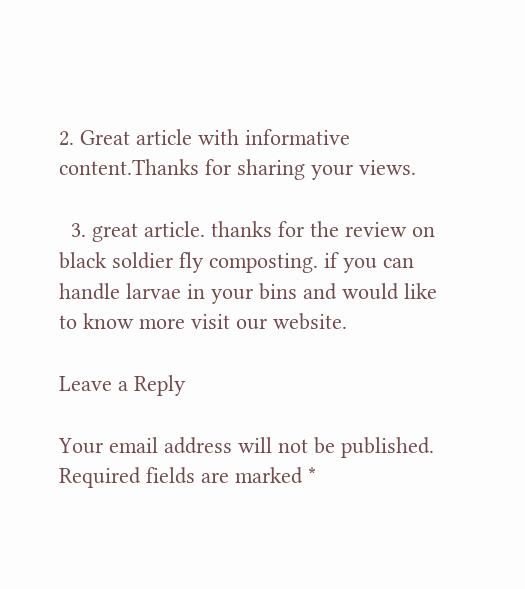2. Great article with informative content.Thanks for sharing your views.

  3. great article. thanks for the review on black soldier fly composting. if you can handle larvae in your bins and would like to know more visit our website.

Leave a Reply

Your email address will not be published. Required fields are marked *